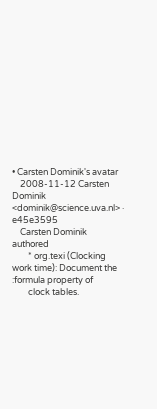• Carsten Dominik's avatar
    2008-11-12 Carsten Dominik <dominik@science.uva.nl> · e45e3595
    Carsten Dominik authored
        * org.texi (Clocking work time): Document the :formula property of
        clock tables.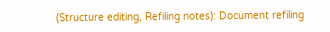(Structure editing, Refiling notes): Document refiling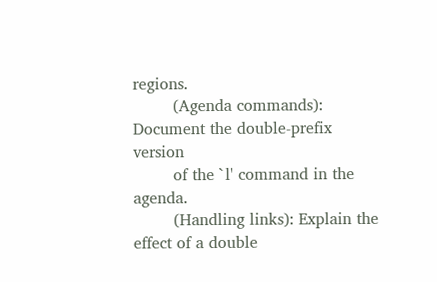regions.
        (Agenda commands): Document the double-prefix version
        of the `l' command in the agenda.
        (Handling links): Explain the effect of a double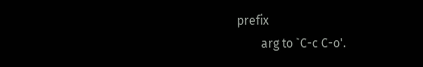prefix
        arg to `C-c C-o'.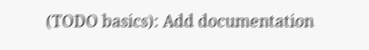(TODO basics): Add documentation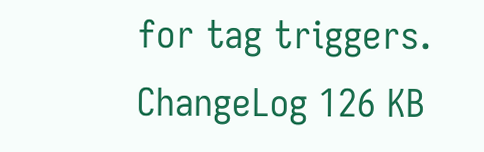for tag triggers.
ChangeLog 126 KB